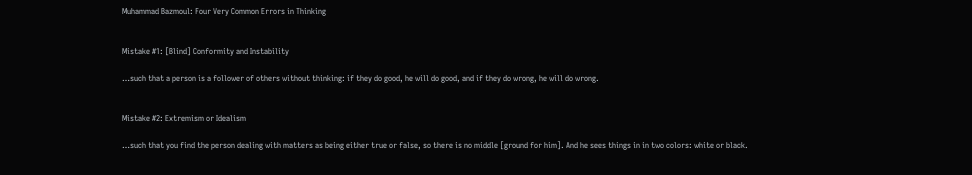Muhammad Bazmoul: Four Very Common Errors in Thinking


Mistake #1: [Blind] Conformity and Instability

…such that a person is a follower of others without thinking: if they do good, he will do good, and if they do wrong, he will do wrong.


Mistake #2: Extremism or Idealism

…such that you find the person dealing with matters as being either true or false, so there is no middle [ground for him]. And he sees things in in two colors: white or black.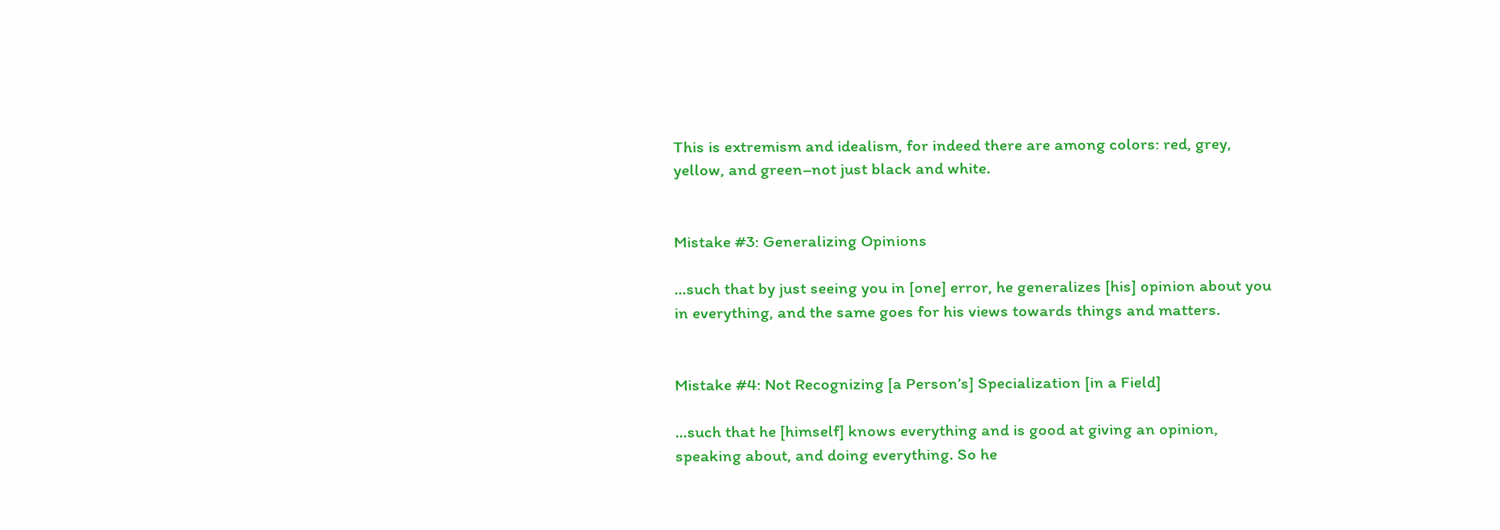This is extremism and idealism, for indeed there are among colors: red, grey, yellow, and green–not just black and white.


Mistake #3: Generalizing Opinions

…such that by just seeing you in [one] error, he generalizes [his] opinion about you in everything, and the same goes for his views towards things and matters.


Mistake #4: Not Recognizing [a Person’s] Specialization [in a Field]

…such that he [himself] knows everything and is good at giving an opinion, speaking about, and doing everything. So he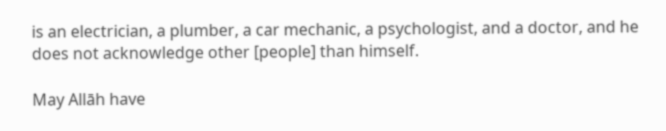is an electrician, a plumber, a car mechanic, a psychologist, and a doctor, and he does not acknowledge other [people] than himself.

May Allāh have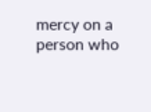mercy on a person who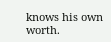knows his own worth.